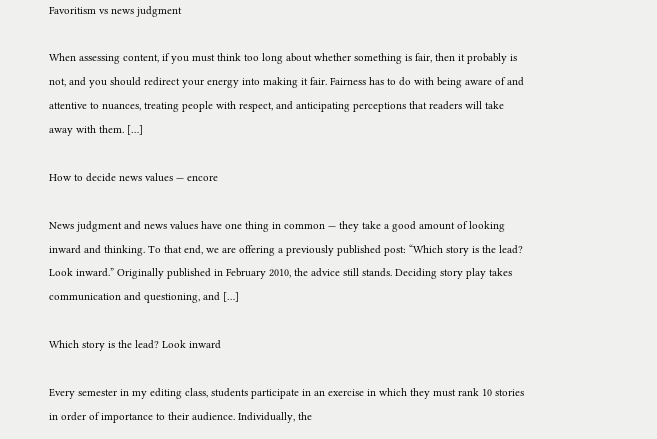Favoritism vs news judgment

When assessing content, if you must think too long about whether something is fair, then it probably is not, and you should redirect your energy into making it fair. Fairness has to do with being aware of and attentive to nuances, treating people with respect, and anticipating perceptions that readers will take away with them. […]

How to decide news values — encore

News judgment and news values have one thing in common — they take a good amount of looking inward and thinking. To that end, we are offering a previously published post: “Which story is the lead? Look inward.” Originally published in February 2010, the advice still stands. Deciding story play takes communication and questioning, and […]

Which story is the lead? Look inward

Every semester in my editing class, students participate in an exercise in which they must rank 10 stories in order of importance to their audience. Individually, the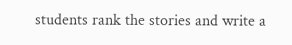students rank the stories and write a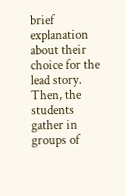brief explanation about their choice for the lead story. Then, the students gather in groups of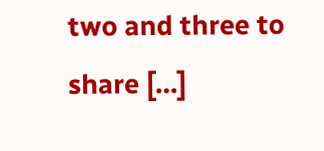two and three to share […]